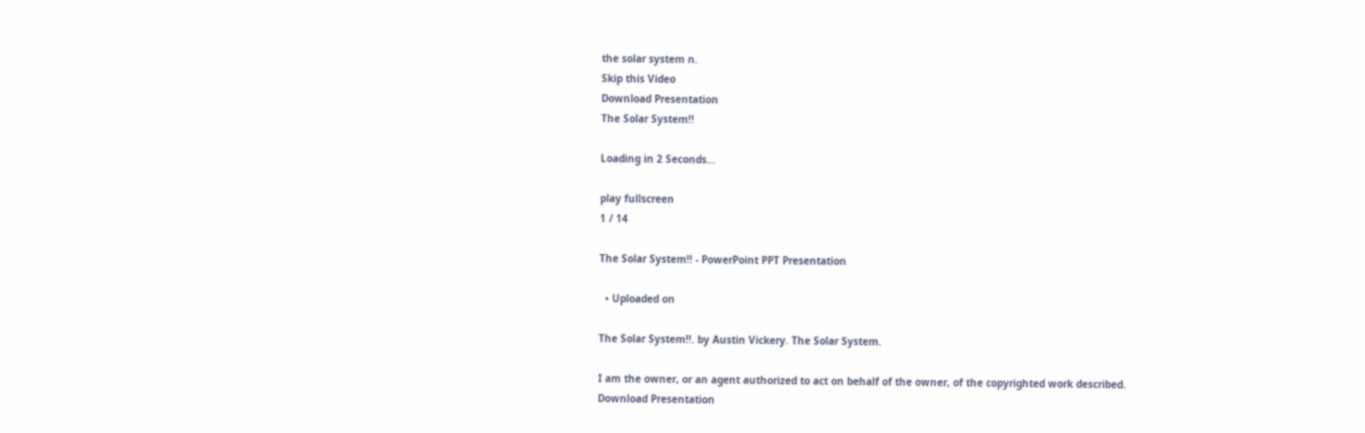the solar system n.
Skip this Video
Download Presentation
The Solar System!!

Loading in 2 Seconds...

play fullscreen
1 / 14

The Solar System!! - PowerPoint PPT Presentation

  • Uploaded on

The Solar System!!. by Austin Vickery. The Solar System.

I am the owner, or an agent authorized to act on behalf of the owner, of the copyrighted work described.
Download Presentation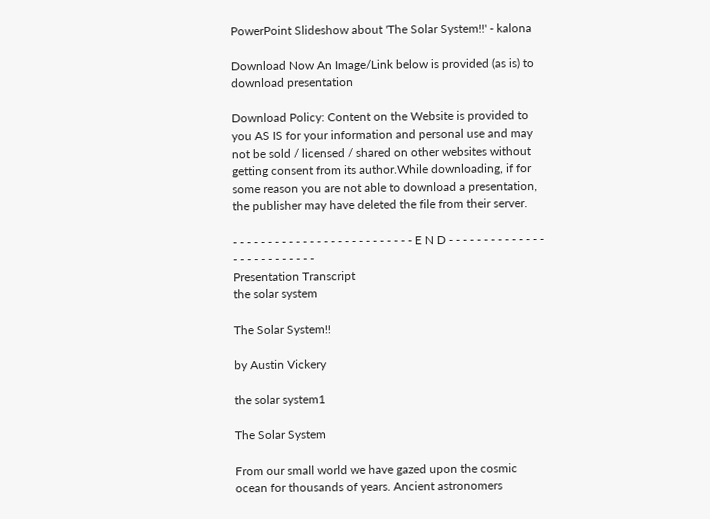PowerPoint Slideshow about 'The Solar System!!' - kalona

Download Now An Image/Link below is provided (as is) to download presentation

Download Policy: Content on the Website is provided to you AS IS for your information and personal use and may not be sold / licensed / shared on other websites without getting consent from its author.While downloading, if for some reason you are not able to download a presentation, the publisher may have deleted the file from their server.

- - - - - - - - - - - - - - - - - - - - - - - - - - E N D - - - - - - - - - - - - - - - - - - - - - - - - - -
Presentation Transcript
the solar system

The Solar System!!

by Austin Vickery

the solar system1

The Solar System

From our small world we have gazed upon the cosmic ocean for thousands of years. Ancient astronomers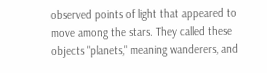observed points of light that appeared to move among the stars. They called these objects "planets," meaning wanderers, and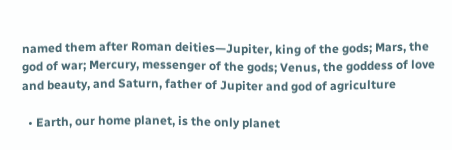named them after Roman deities—Jupiter, king of the gods; Mars, the god of war; Mercury, messenger of the gods; Venus, the goddess of love and beauty, and Saturn, father of Jupiter and god of agriculture

  • Earth, our home planet, is the only planet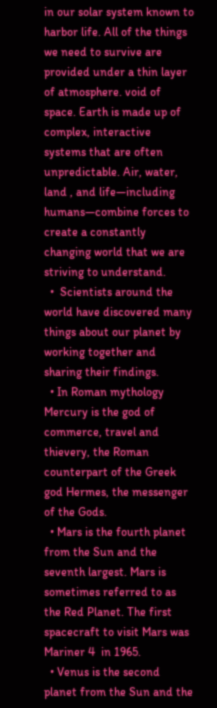in our solar system known to harbor life. All of the things we need to survive are provided under a thin layer of atmosphere. void of space. Earth is made up of complex, interactive systems that are often unpredictable. Air, water, land , and life—including humans—combine forces to create a constantly changing world that we are striving to understand.
  •  Scientists around the world have discovered many things about our planet by working together and sharing their findings.
  • In Roman mythology Mercury is the god of commerce, travel and thievery, the Roman counterpart of the Greek god Hermes, the messenger of the Gods.
  • Mars is the fourth planet from the Sun and the seventh largest. Mars is sometimes referred to as the Red Planet. The first spacecraft to visit Mars was Mariner 4  in 1965.
  • Venus is the second planet from the Sun and the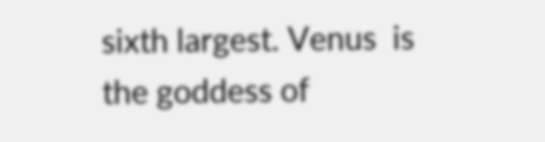sixth largest. Venus  is the goddess of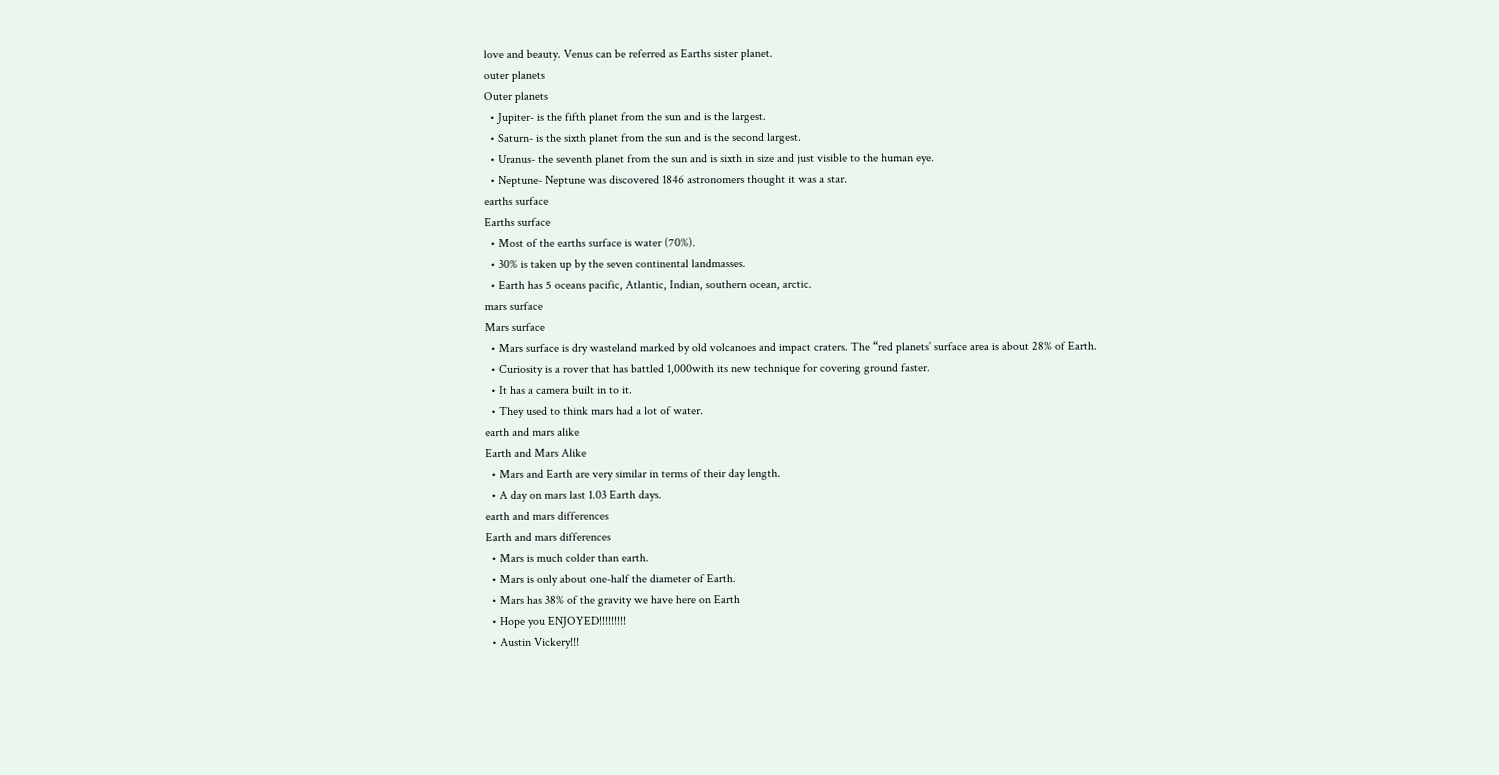love and beauty. Venus can be referred as Earths sister planet.
outer planets
Outer planets
  • Jupiter- is the fifth planet from the sun and is the largest.
  • Saturn- is the sixth planet from the sun and is the second largest.
  • Uranus- the seventh planet from the sun and is sixth in size and just visible to the human eye.
  • Neptune- Neptune was discovered 1846 astronomers thought it was a star.
earths surface
Earths surface
  • Most of the earths surface is water (70%).
  • 30% is taken up by the seven continental landmasses.
  • Earth has 5 oceans pacific, Atlantic, Indian, southern ocean, arctic.
mars surface
Mars surface
  • Mars surface is dry wasteland marked by old volcanoes and impact craters. The “red planets’ surface area is about 28% of Earth.
  • Curiosity is a rover that has battled 1,000with its new technique for covering ground faster.
  • It has a camera built in to it.
  • They used to think mars had a lot of water.
earth and mars alike
Earth and Mars Alike
  • Mars and Earth are very similar in terms of their day length.
  • A day on mars last 1.03 Earth days.
earth and mars differences
Earth and mars differences
  • Mars is much colder than earth.
  • Mars is only about one-half the diameter of Earth.
  • Mars has 38% of the gravity we have here on Earth
  • Hope you ENJOYED!!!!!!!!!
  • Austin Vickery!!!